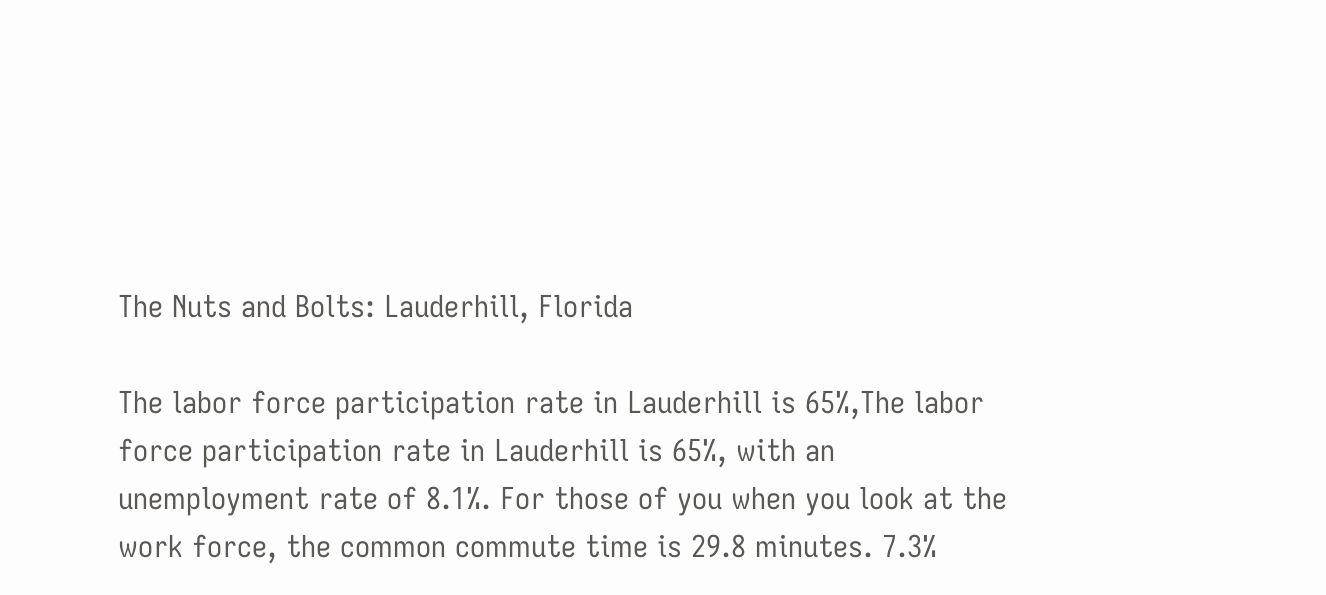The Nuts and Bolts: Lauderhill, Florida

The labor force participation rate in Lauderhill is 65%,The labor force participation rate in Lauderhill is 65%, with an unemployment rate of 8.1%. For those of you when you look at the work force, the common commute time is 29.8 minutes. 7.3%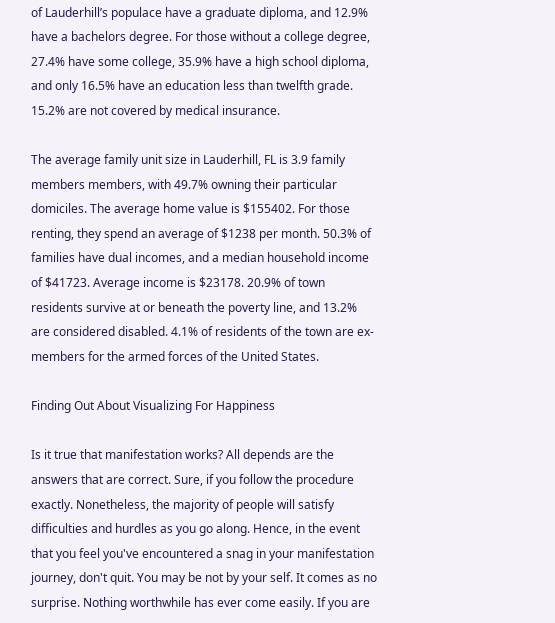of Lauderhill’s populace have a graduate diploma, and 12.9% have a bachelors degree. For those without a college degree, 27.4% have some college, 35.9% have a high school diploma, and only 16.5% have an education less than twelfth grade. 15.2% are not covered by medical insurance.

The average family unit size in Lauderhill, FL is 3.9 family members members, with 49.7% owning their particular domiciles. The average home value is $155402. For those renting, they spend an average of $1238 per month. 50.3% of families have dual incomes, and a median household income of $41723. Average income is $23178. 20.9% of town residents survive at or beneath the poverty line, and 13.2% are considered disabled. 4.1% of residents of the town are ex-members for the armed forces of the United States.

Finding Out About Visualizing For Happiness

Is it true that manifestation works? All depends are the answers that are correct. Sure, if you follow the procedure exactly. Nonetheless, the majority of people will satisfy difficulties and hurdles as you go along. Hence, in the event that you feel you've encountered a snag in your manifestation journey, don't quit. You may be not by your self. It comes as no surprise. Nothing worthwhile has ever come easily. If you are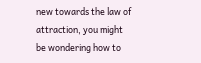new towards the law of attraction, you might be wondering how to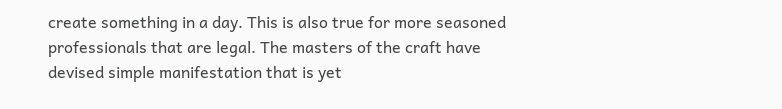create something in a day. This is also true for more seasoned professionals that are legal. The masters of the craft have devised simple manifestation that is yet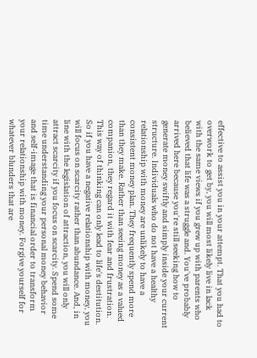effective to assist you in your attempt. That you had to overwork to get by, you will most likely live in lack with the same views if you grew up with parents who believed that life was a struggle and. You've probably arrived here because you're still seeking how to generate money swiftly and simply inside your current structure. Individuals who do not have a healthy relationship with money are unlikely to have a consistent money plan. They frequently spend more than they make. Rather than seeing money as a valued companion, they regard it with fear and frustration. This way of thinking can only lead to life's destitution. So if you have a negative relationship with money, you will focus on scarcity rather than abundance. And, in line with the legislation of attraction, you will only attract scarcity if you focus on scarcity. Spend some time understanding your personal money behavior and self-image that is financial order to transform your relationship with money. Forgive yourself for whatever blunders that are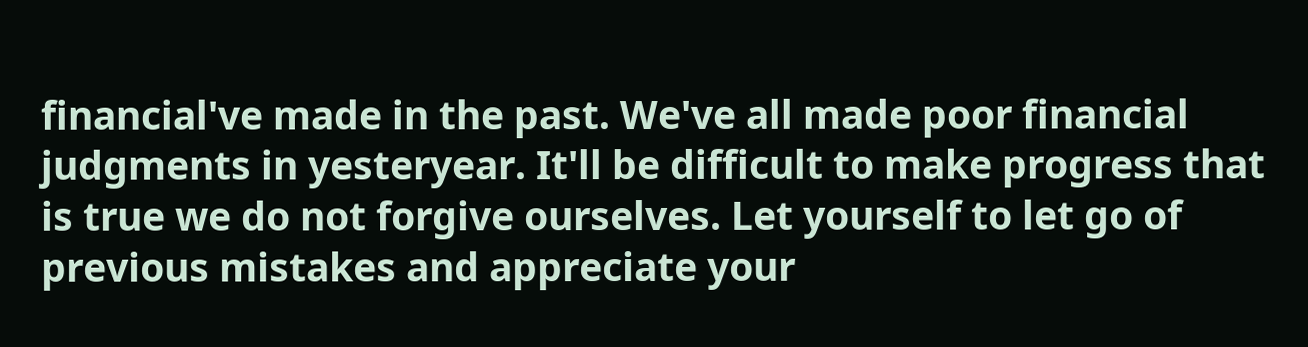financial've made in the past. We've all made poor financial judgments in yesteryear. It'll be difficult to make progress that is true we do not forgive ourselves. Let yourself to let go of previous mistakes and appreciate your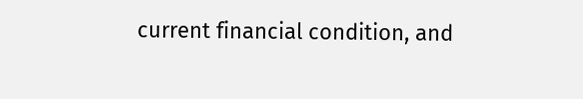current financial condition, and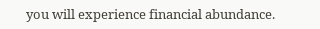you will experience financial abundance.